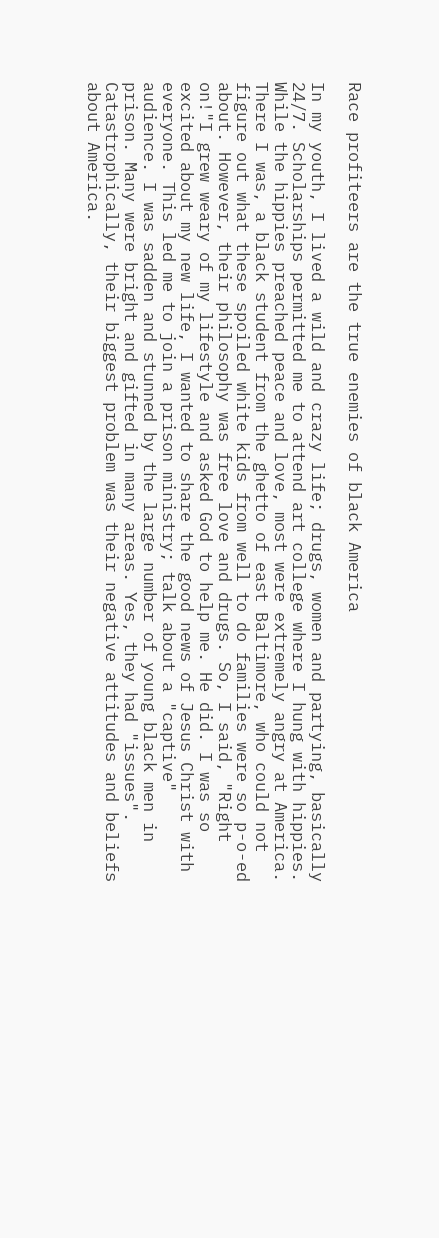Race profiteers are the true enemies of black America

In my youth, I lived a wild and crazy life; drugs, women and partying, basically 24/7. Scholarships permitted me to attend art college where I hung with hippies. While the hippies preached peace and love, most were extremely angry at America. There I was, a black student from the ghetto of east Baltimore, who could not figure out what these spoiled white kids from well to do families were so p-o-ed about. However, their philosophy was free love and drugs. So, I said, "Right on!"I grew weary of my lifestyle and asked God to help me. He did. I was so excited about my new life, I wanted to share the good news of Jesus Christ with everyone. This led me to join a prison ministry; talk about a "captive" audience. I was sadden and stunned by the large number of young black men in prison. Many were bright and gifted in many areas. Yes, they had "issues". Catastrophically, their biggest problem was their negative attitudes and beliefs about America.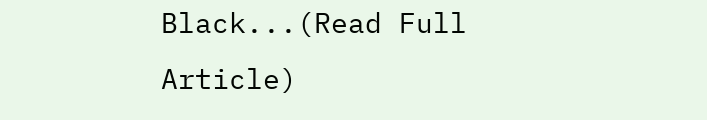Black...(Read Full Article)